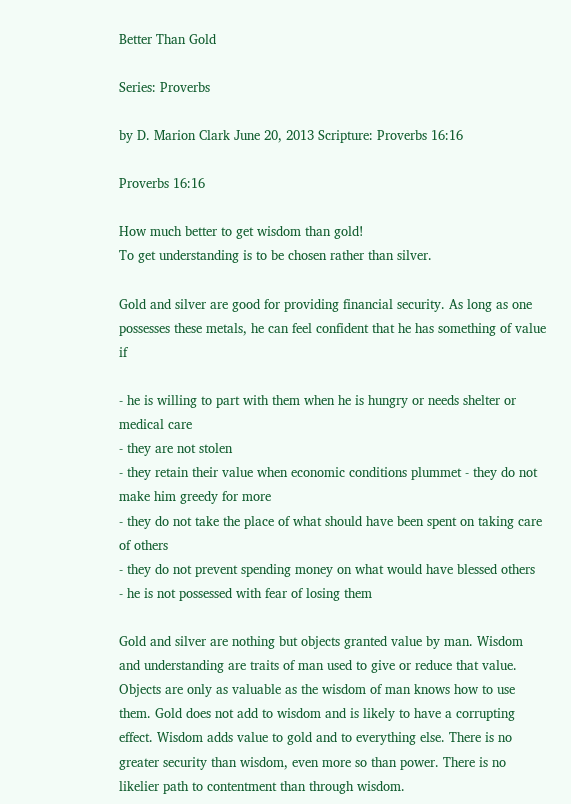Better Than Gold

Series: Proverbs

by D. Marion Clark June 20, 2013 Scripture: Proverbs 16:16

Proverbs 16:16

How much better to get wisdom than gold!
To get understanding is to be chosen rather than silver.

Gold and silver are good for providing financial security. As long as one possesses these metals, he can feel confident that he has something of value if

- he is willing to part with them when he is hungry or needs shelter or medical care
- they are not stolen
- they retain their value when economic conditions plummet - they do not make him greedy for more
- they do not take the place of what should have been spent on taking care of others
- they do not prevent spending money on what would have blessed others
- he is not possessed with fear of losing them

Gold and silver are nothing but objects granted value by man. Wisdom and understanding are traits of man used to give or reduce that value. Objects are only as valuable as the wisdom of man knows how to use them. Gold does not add to wisdom and is likely to have a corrupting effect. Wisdom adds value to gold and to everything else. There is no greater security than wisdom, even more so than power. There is no likelier path to contentment than through wisdom.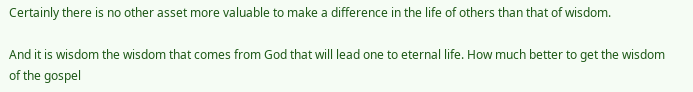Certainly there is no other asset more valuable to make a difference in the life of others than that of wisdom.

And it is wisdom the wisdom that comes from God that will lead one to eternal life. How much better to get the wisdom of the gospel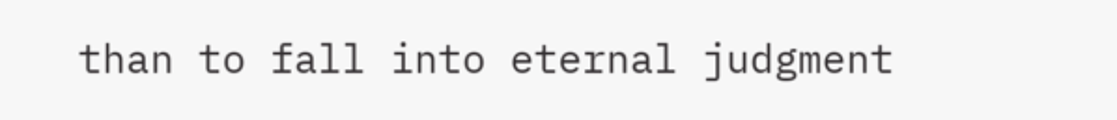than to fall into eternal judgment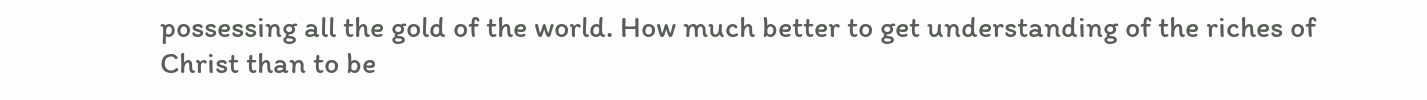possessing all the gold of the world. How much better to get understanding of the riches of Christ than to be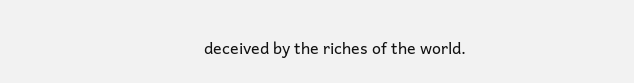deceived by the riches of the world.